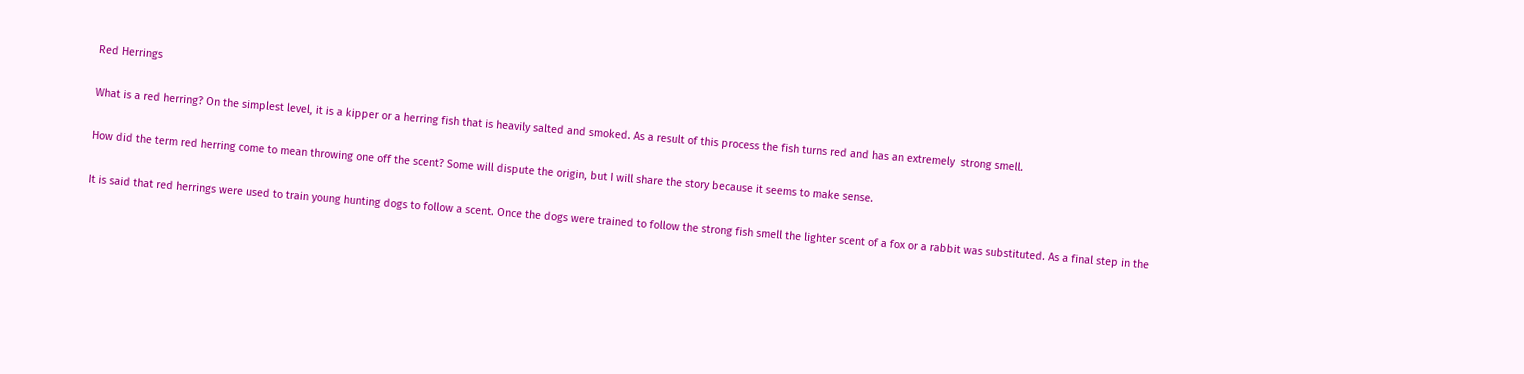Red Herrings

What is a red herring? On the simplest level, it is a kipper or a herring fish that is heavily salted and smoked. As a result of this process the fish turns red and has an extremely  strong smell.

How did the term red herring come to mean throwing one off the scent? Some will dispute the origin, but I will share the story because it seems to make sense.

It is said that red herrings were used to train young hunting dogs to follow a scent. Once the dogs were trained to follow the strong fish smell the lighter scent of a fox or a rabbit was substituted. As a final step in the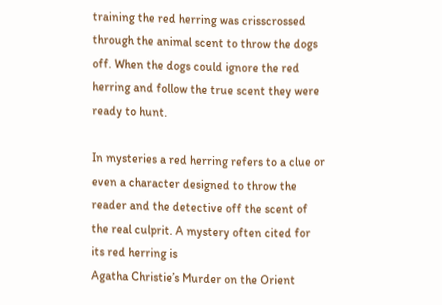training the red herring was crisscrossed through the animal scent to throw the dogs off. When the dogs could ignore the red herring and follow the true scent they were ready to hunt.

In mysteries a red herring refers to a clue or even a character designed to throw the reader and the detective off the scent of the real culprit. A mystery often cited for its red herring is
Agatha Christie’s Murder on the Orient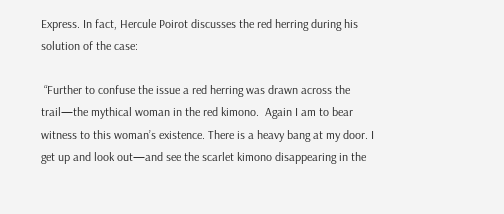Express. In fact, Hercule Poirot discusses the red herring during his solution of the case:

 “Further to confuse the issue a red herring was drawn across the trail—the mythical woman in the red kimono.  Again I am to bear witness to this woman’s existence. There is a heavy bang at my door. I get up and look out—and see the scarlet kimono disappearing in the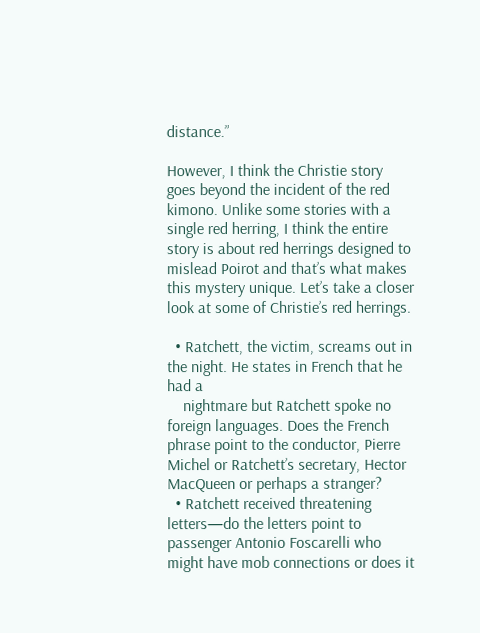distance.”

However, I think the Christie story goes beyond the incident of the red kimono. Unlike some stories with a single red herring, I think the entire story is about red herrings designed to mislead Poirot and that’s what makes this mystery unique. Let’s take a closer
look at some of Christie’s red herrings.

  • Ratchett, the victim, screams out in the night. He states in French that he had a
    nightmare but Ratchett spoke no foreign languages. Does the French phrase point to the conductor, Pierre Michel or Ratchett’s secretary, Hector MacQueen or perhaps a stranger?
  • Ratchett received threatening letters—do the letters point to passenger Antonio Foscarelli who might have mob connections or does it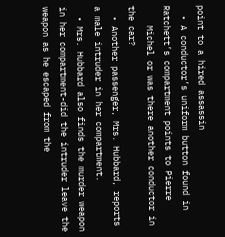point to a hired assassin
  • A conductor’s uniform button found in Ratchett’s compartment points to Pierre
    Michel or was there another conductor in the car?
  • Another passenger, Mrs. Hubbard, reports a male intruder in her compartment.
  • Mrs. Hubbard also finds the murder weapon in her compartment-did the intruder leave the weapon as he escaped from the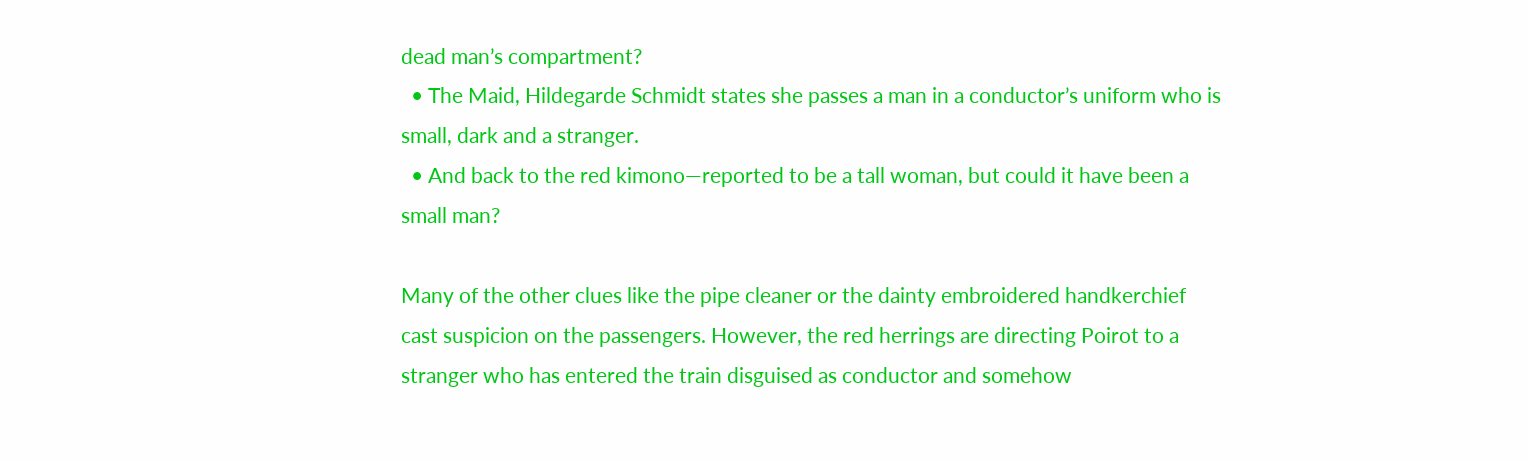dead man’s compartment?
  • The Maid, Hildegarde Schmidt states she passes a man in a conductor’s uniform who is small, dark and a stranger.
  • And back to the red kimono—reported to be a tall woman, but could it have been a small man?

Many of the other clues like the pipe cleaner or the dainty embroidered handkerchief cast suspicion on the passengers. However, the red herrings are directing Poirot to a stranger who has entered the train disguised as conductor and somehow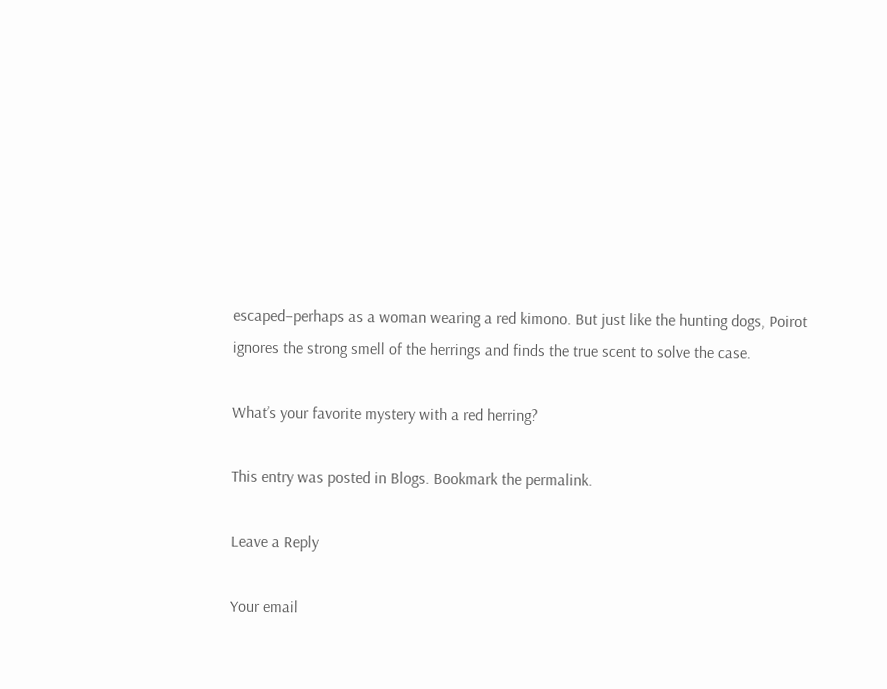escaped–perhaps as a woman wearing a red kimono. But just like the hunting dogs, Poirot ignores the strong smell of the herrings and finds the true scent to solve the case.

What’s your favorite mystery with a red herring?

This entry was posted in Blogs. Bookmark the permalink.

Leave a Reply

Your email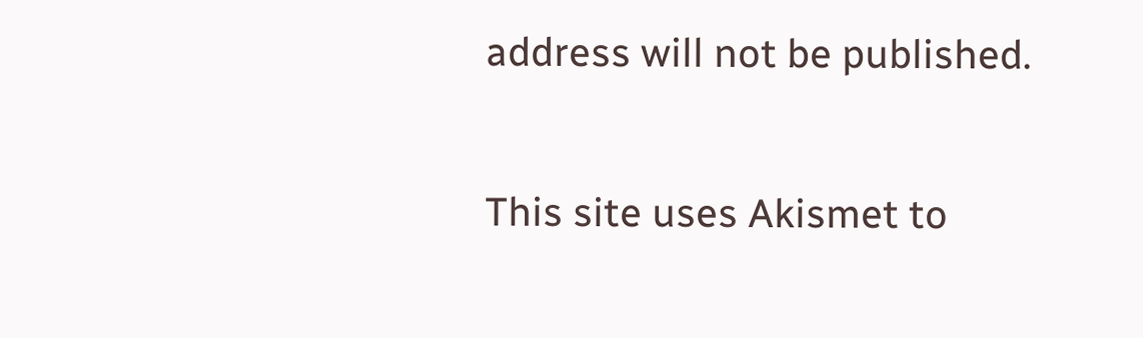address will not be published.

This site uses Akismet to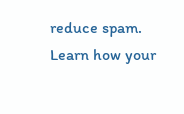reduce spam. Learn how your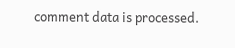comment data is processed.